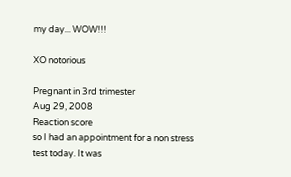my day... WOW!!!

XO notorious

Pregnant in 3rd trimester
Aug 29, 2008
Reaction score
so I had an appointment for a non stress test today. It was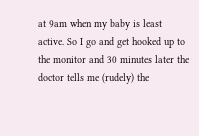at 9am when my baby is least active. So I go and get hooked up to the monitor and 30 minutes later the doctor tells me (rudely) the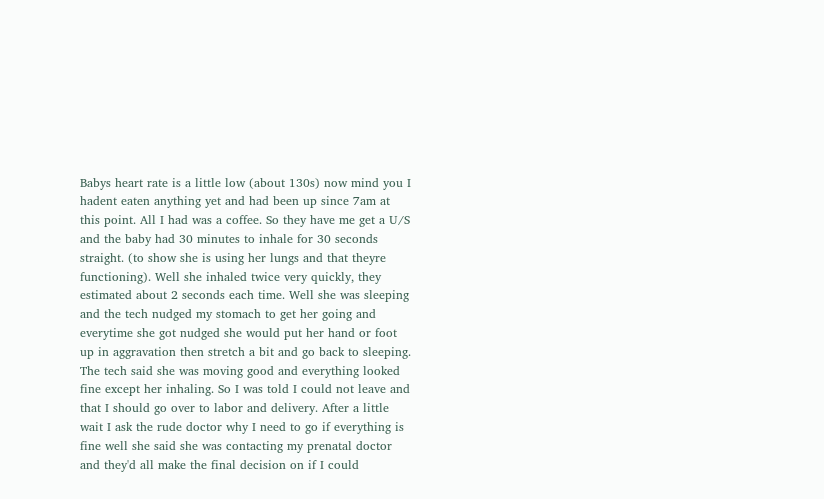Babys heart rate is a little low (about 130s) now mind you I hadent eaten anything yet and had been up since 7am at this point. All I had was a coffee. So they have me get a U/S and the baby had 30 minutes to inhale for 30 seconds straight. (to show she is using her lungs and that theyre functioning). Well she inhaled twice very quickly, they estimated about 2 seconds each time. Well she was sleeping and the tech nudged my stomach to get her going and everytime she got nudged she would put her hand or foot up in aggravation then stretch a bit and go back to sleeping. The tech said she was moving good and everything looked fine except her inhaling. So I was told I could not leave and that I should go over to labor and delivery. After a little wait I ask the rude doctor why I need to go if everything is fine well she said she was contacting my prenatal doctor and they'd all make the final decision on if I could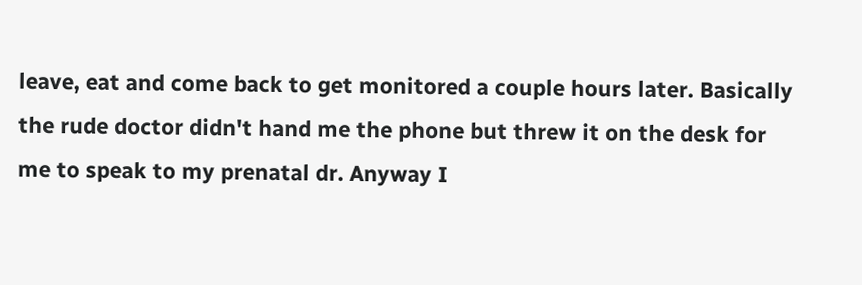leave, eat and come back to get monitored a couple hours later. Basically the rude doctor didn't hand me the phone but threw it on the desk for me to speak to my prenatal dr. Anyway I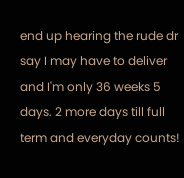end up hearing the rude dr say I may have to deliver and I'm only 36 weeks 5 days. 2 more days till full term and everyday counts!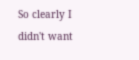So clearly I didn't want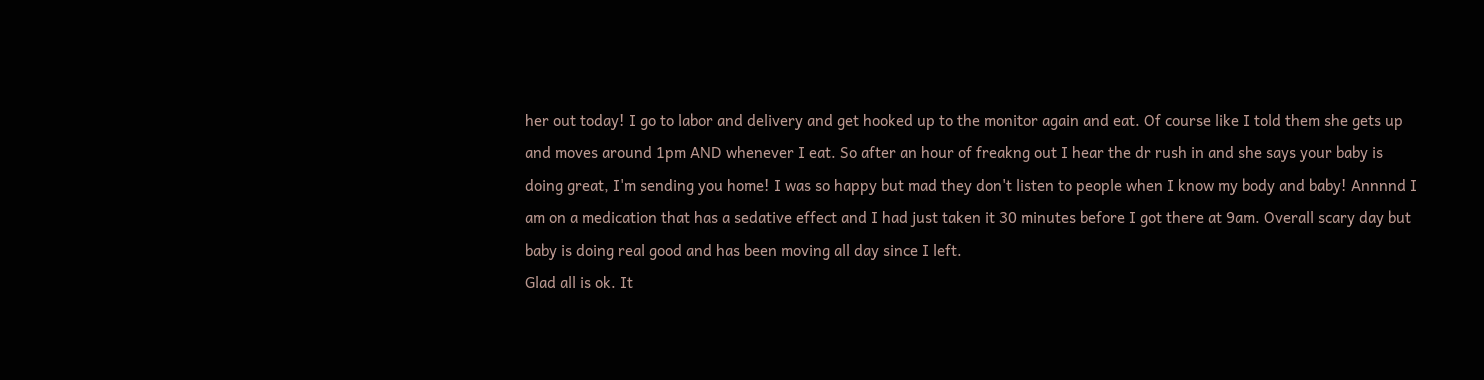her out today! I go to labor and delivery and get hooked up to the monitor again and eat. Of course like I told them she gets up and moves around 1pm AND whenever I eat. So after an hour of freakng out I hear the dr rush in and she says your baby is doing great, I'm sending you home! I was so happy but mad they don't listen to people when I know my body and baby! Annnnd I am on a medication that has a sedative effect and I had just taken it 30 minutes before I got there at 9am. Overall scary day but baby is doing real good and has been moving all day since I left.
Glad all is ok. It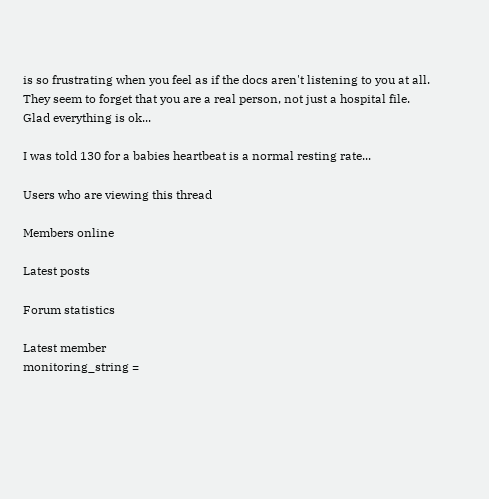is so frustrating when you feel as if the docs aren't listening to you at all. They seem to forget that you are a real person, not just a hospital file.
Glad everything is ok...

I was told 130 for a babies heartbeat is a normal resting rate...

Users who are viewing this thread

Members online

Latest posts

Forum statistics

Latest member
monitoring_string =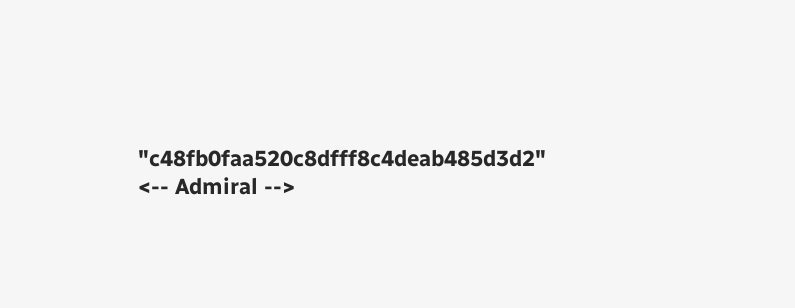"c48fb0faa520c8dfff8c4deab485d3d2"
<-- Admiral -->